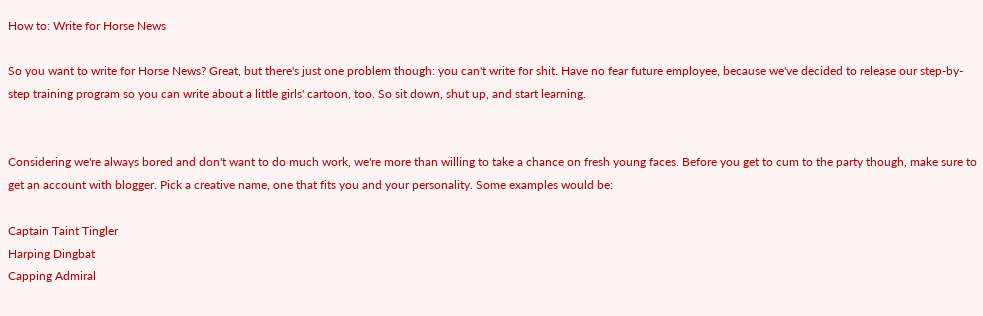How to: Write for Horse News

So you want to write for Horse News? Great, but there's just one problem though: you can't write for shit. Have no fear future employee, because we've decided to release our step-by-step training program so you can write about a little girls' cartoon, too. So sit down, shut up, and start learning.


Considering we're always bored and don't want to do much work, we're more than willing to take a chance on fresh young faces. Before you get to cum to the party though, make sure to get an account with blogger. Pick a creative name, one that fits you and your personality. Some examples would be:

Captain Taint Tingler
Harping Dingbat
Capping Admiral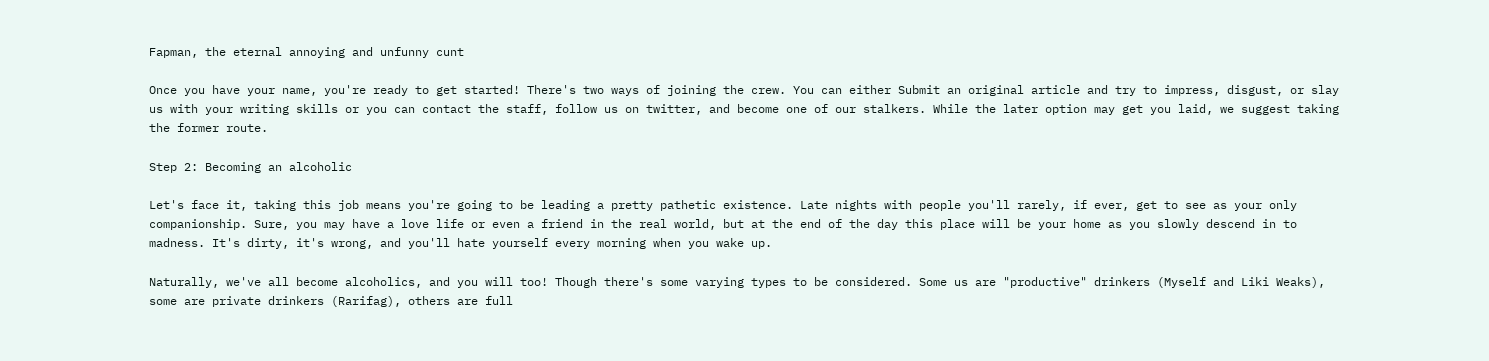Fapman, the eternal annoying and unfunny cunt

Once you have your name, you're ready to get started! There's two ways of joining the crew. You can either Submit an original article and try to impress, disgust, or slay us with your writing skills or you can contact the staff, follow us on twitter, and become one of our stalkers. While the later option may get you laid, we suggest taking the former route.

Step 2: Becoming an alcoholic

Let's face it, taking this job means you're going to be leading a pretty pathetic existence. Late nights with people you'll rarely, if ever, get to see as your only companionship. Sure, you may have a love life or even a friend in the real world, but at the end of the day this place will be your home as you slowly descend in to madness. It's dirty, it's wrong, and you'll hate yourself every morning when you wake up.

Naturally, we've all become alcoholics, and you will too! Though there's some varying types to be considered. Some us are "productive" drinkers (Myself and Liki Weaks), some are private drinkers (Rarifag), others are full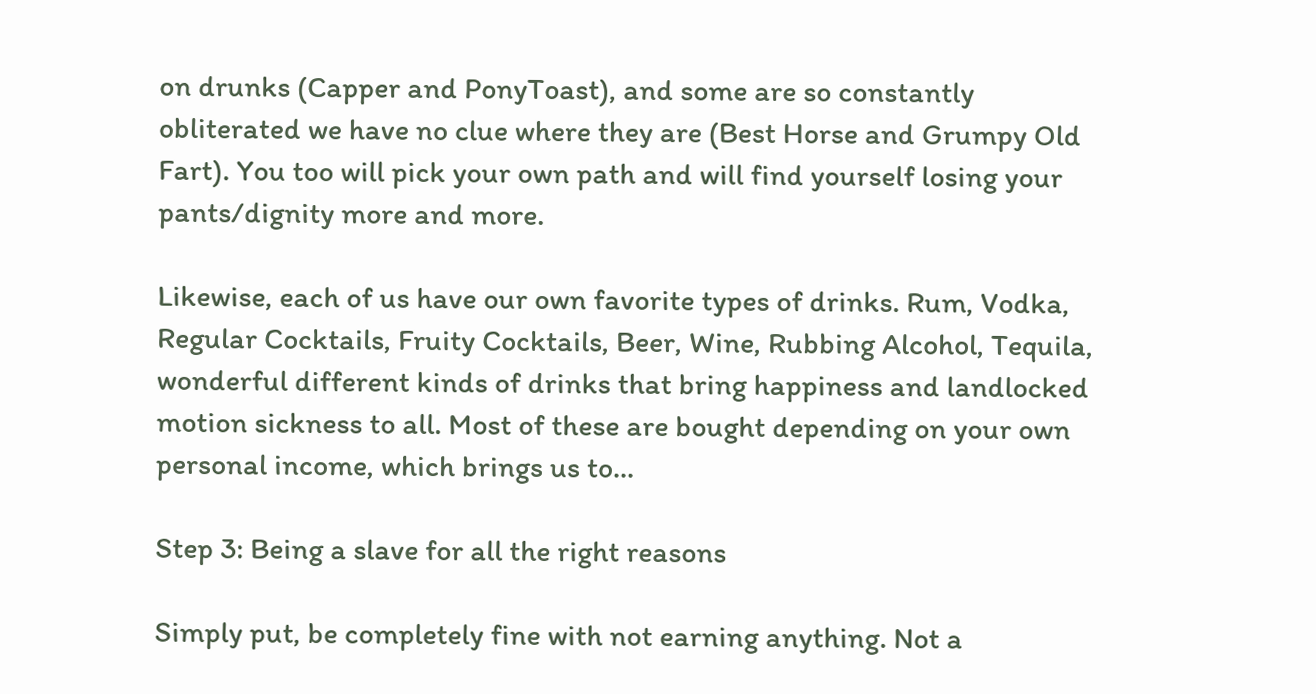on drunks (Capper and PonyToast), and some are so constantly obliterated we have no clue where they are (Best Horse and Grumpy Old Fart). You too will pick your own path and will find yourself losing your pants/dignity more and more.

Likewise, each of us have our own favorite types of drinks. Rum, Vodka, Regular Cocktails, Fruity Cocktails, Beer, Wine, Rubbing Alcohol, Tequila, wonderful different kinds of drinks that bring happiness and landlocked motion sickness to all. Most of these are bought depending on your own personal income, which brings us to...

Step 3: Being a slave for all the right reasons

Simply put, be completely fine with not earning anything. Not a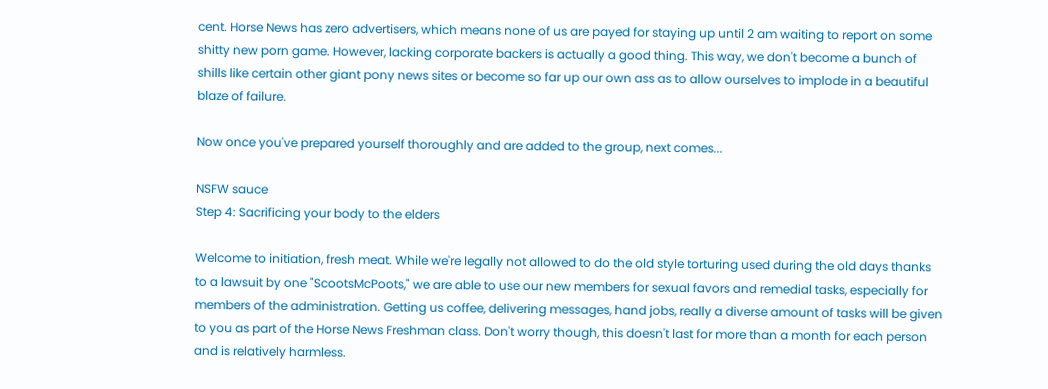cent. Horse News has zero advertisers, which means none of us are payed for staying up until 2 am waiting to report on some shitty new porn game. However, lacking corporate backers is actually a good thing. This way, we don't become a bunch of shills like certain other giant pony news sites or become so far up our own ass as to allow ourselves to implode in a beautiful blaze of failure.

Now once you've prepared yourself thoroughly and are added to the group, next comes...

NSFW sauce
Step 4: Sacrificing your body to the elders

Welcome to initiation, fresh meat. While we're legally not allowed to do the old style torturing used during the old days thanks to a lawsuit by one "ScootsMcPoots," we are able to use our new members for sexual favors and remedial tasks, especially for members of the administration. Getting us coffee, delivering messages, hand jobs, really a diverse amount of tasks will be given to you as part of the Horse News Freshman class. Don't worry though, this doesn't last for more than a month for each person and is relatively harmless.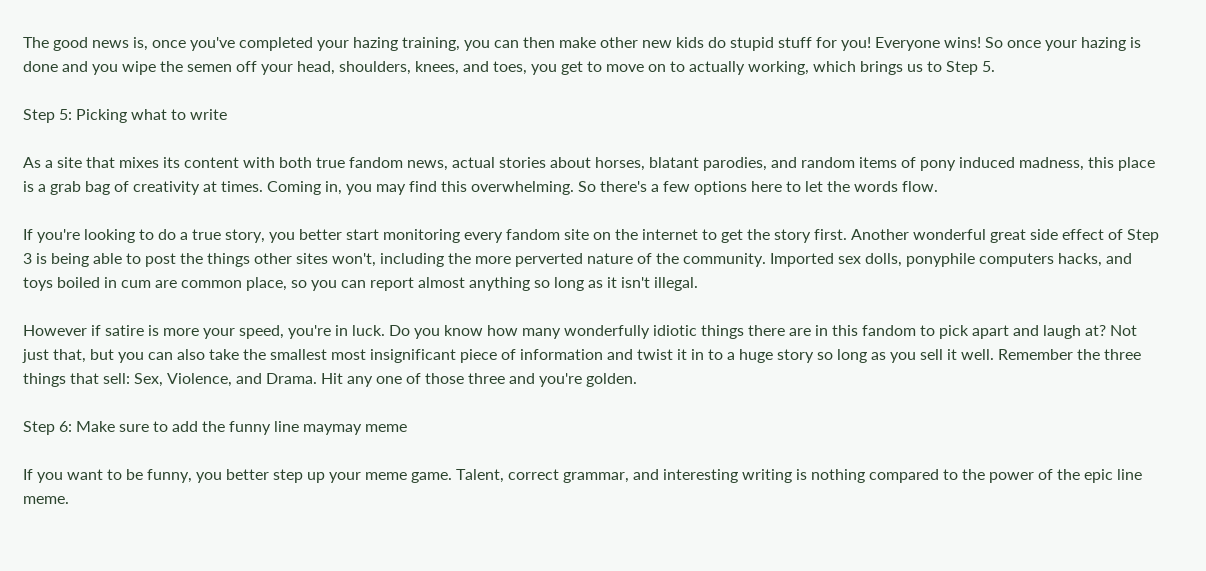The good news is, once you've completed your hazing training, you can then make other new kids do stupid stuff for you! Everyone wins! So once your hazing is done and you wipe the semen off your head, shoulders, knees, and toes, you get to move on to actually working, which brings us to Step 5.

Step 5: Picking what to write

As a site that mixes its content with both true fandom news, actual stories about horses, blatant parodies, and random items of pony induced madness, this place is a grab bag of creativity at times. Coming in, you may find this overwhelming. So there's a few options here to let the words flow.

If you're looking to do a true story, you better start monitoring every fandom site on the internet to get the story first. Another wonderful great side effect of Step 3 is being able to post the things other sites won't, including the more perverted nature of the community. Imported sex dolls, ponyphile computers hacks, and toys boiled in cum are common place, so you can report almost anything so long as it isn't illegal.

However if satire is more your speed, you're in luck. Do you know how many wonderfully idiotic things there are in this fandom to pick apart and laugh at? Not just that, but you can also take the smallest most insignificant piece of information and twist it in to a huge story so long as you sell it well. Remember the three things that sell: Sex, Violence, and Drama. Hit any one of those three and you're golden.

Step 6: Make sure to add the funny line maymay meme

If you want to be funny, you better step up your meme game. Talent, correct grammar, and interesting writing is nothing compared to the power of the epic line meme.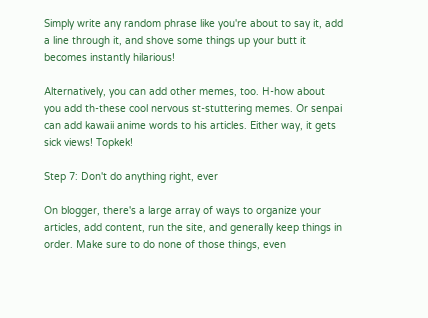Simply write any random phrase like you're about to say it, add a line through it, and shove some things up your butt it becomes instantly hilarious!

Alternatively, you can add other memes, too. H-how about you add th-these cool nervous st-stuttering memes. Or senpai can add kawaii anime words to his articles. Either way, it gets sick views! Topkek!

Step 7: Don't do anything right, ever

On blogger, there's a large array of ways to organize your articles, add content, run the site, and generally keep things in order. Make sure to do none of those things, even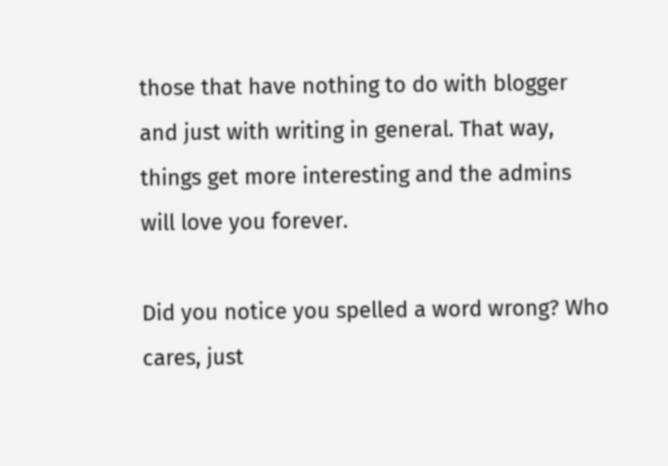those that have nothing to do with blogger and just with writing in general. That way, things get more interesting and the admins will love you forever.

Did you notice you spelled a word wrong? Who cares, just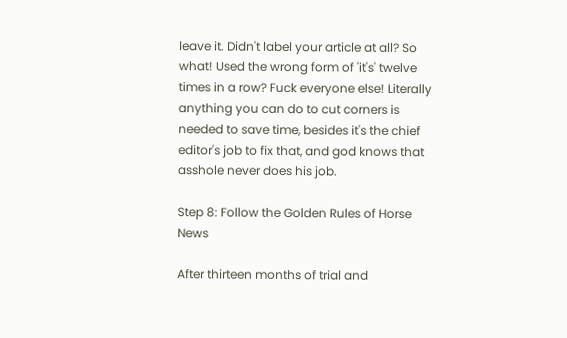leave it. Didn't label your article at all? So what! Used the wrong form of 'it's' twelve times in a row? Fuck everyone else! Literally anything you can do to cut corners is needed to save time, besides it's the chief editor's job to fix that, and god knows that asshole never does his job.

Step 8: Follow the Golden Rules of Horse News

After thirteen months of trial and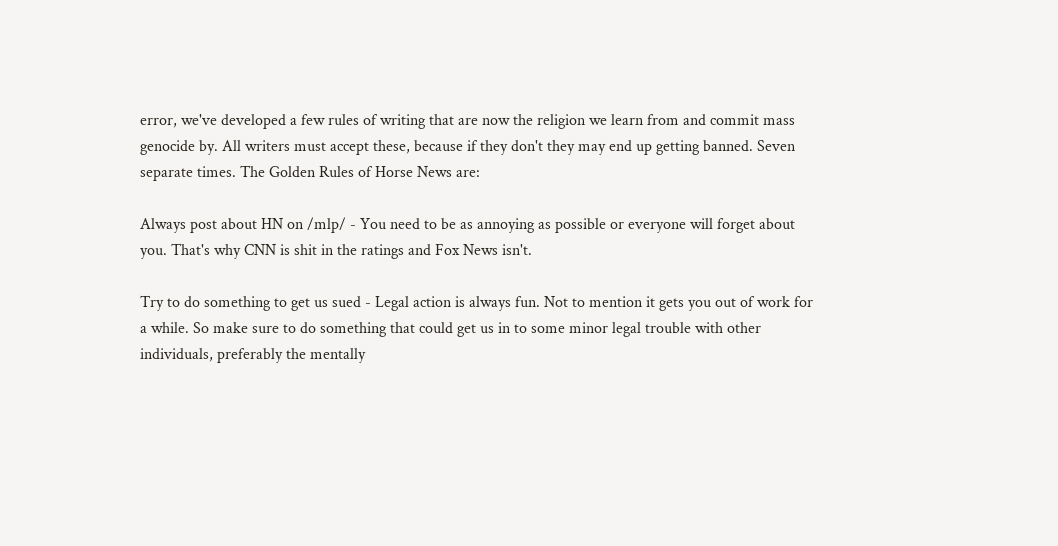error, we've developed a few rules of writing that are now the religion we learn from and commit mass genocide by. All writers must accept these, because if they don't they may end up getting banned. Seven separate times. The Golden Rules of Horse News are:

Always post about HN on /mlp/ - You need to be as annoying as possible or everyone will forget about you. That's why CNN is shit in the ratings and Fox News isn't.

Try to do something to get us sued - Legal action is always fun. Not to mention it gets you out of work for a while. So make sure to do something that could get us in to some minor legal trouble with other individuals, preferably the mentally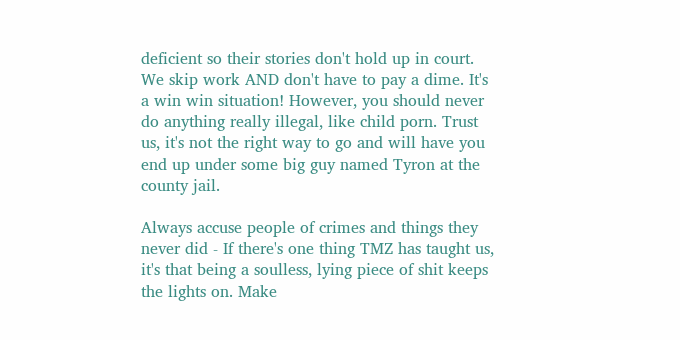deficient so their stories don't hold up in court. We skip work AND don't have to pay a dime. It's a win win situation! However, you should never do anything really illegal, like child porn. Trust us, it's not the right way to go and will have you end up under some big guy named Tyron at the county jail.

Always accuse people of crimes and things they never did - If there's one thing TMZ has taught us, it's that being a soulless, lying piece of shit keeps the lights on. Make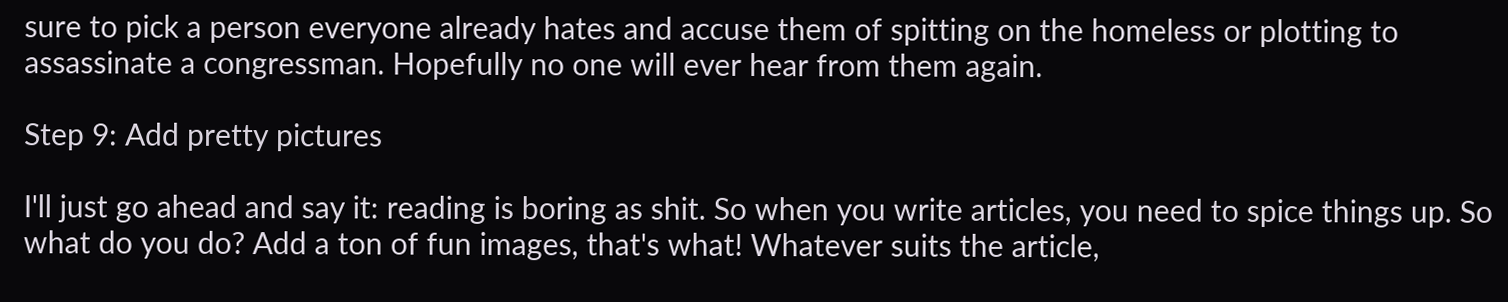sure to pick a person everyone already hates and accuse them of spitting on the homeless or plotting to assassinate a congressman. Hopefully no one will ever hear from them again.

Step 9: Add pretty pictures

I'll just go ahead and say it: reading is boring as shit. So when you write articles, you need to spice things up. So what do you do? Add a ton of fun images, that's what! Whatever suits the article,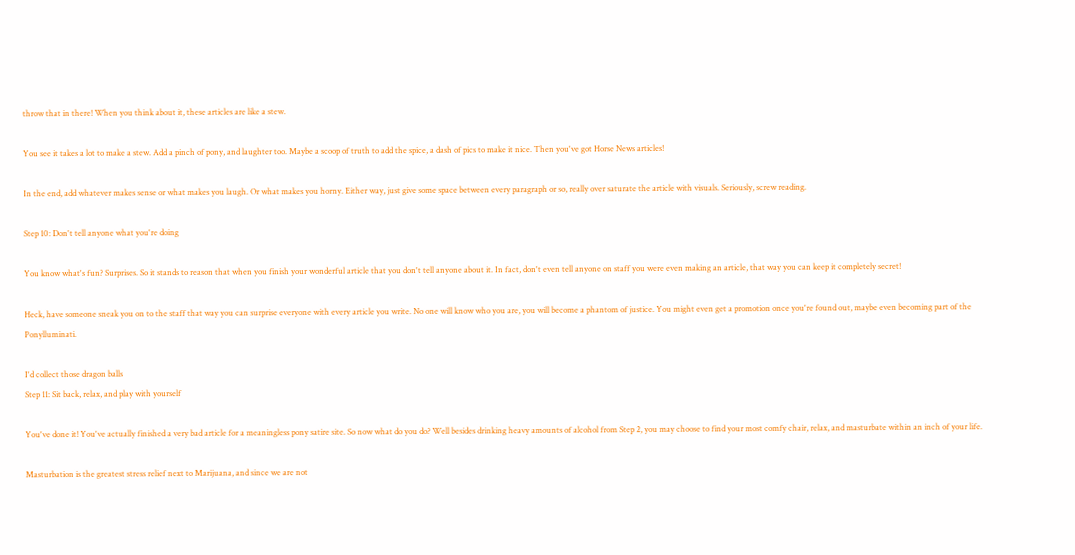throw that in there! When you think about it, these articles are like a stew.

You see it takes a lot to make a stew. Add a pinch of pony, and laughter too. Maybe a scoop of truth to add the spice, a dash of pics to make it nice. Then you've got Horse News articles!

In the end, add whatever makes sense or what makes you laugh. Or what makes you horny. Either way, just give some space between every paragraph or so, really over saturate the article with visuals. Seriously, screw reading.

Step 10: Don't tell anyone what you're doing

You know what's fun? Surprises. So it stands to reason that when you finish your wonderful article that you don't tell anyone about it. In fact, don't even tell anyone on staff you were even making an article, that way you can keep it completely secret!

Heck, have someone sneak you on to the staff that way you can surprise everyone with every article you write. No one will know who you are, you will become a phantom of justice. You might even get a promotion once you're found out, maybe even becoming part of the Ponylluminati.

I'd collect those dragon balls
Step 11: Sit back, relax, and play with yourself

You've done it! You've actually finished a very bad article for a meaningless pony satire site. So now what do you do? Well besides drinking heavy amounts of alcohol from Step 2, you may choose to find your most comfy chair, relax, and masturbate within an inch of your life.

Masturbation is the greatest stress relief next to Marijuana, and since we are not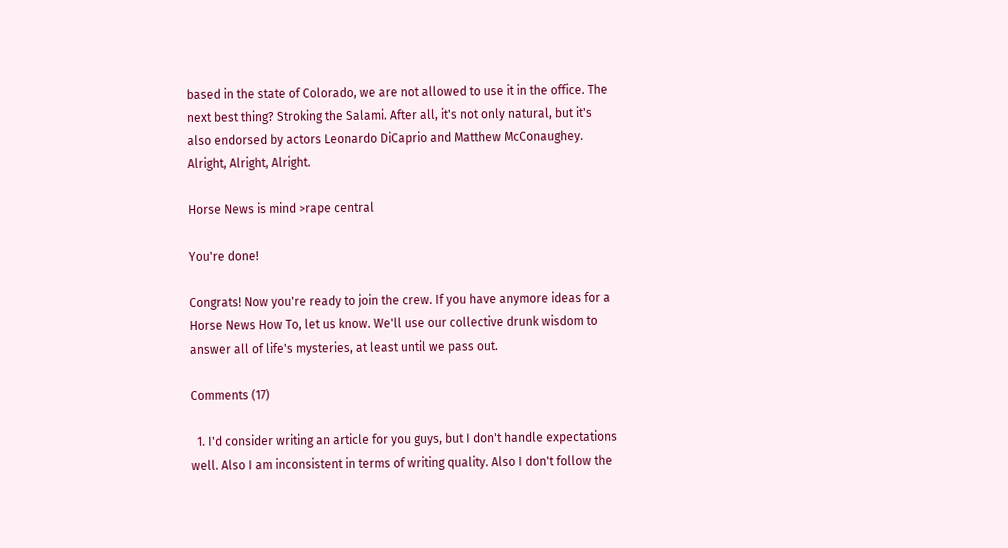based in the state of Colorado, we are not allowed to use it in the office. The next best thing? Stroking the Salami. After all, it's not only natural, but it's also endorsed by actors Leonardo DiCaprio and Matthew McConaughey. Alright, Alright, Alright.

Horse News is mind >rape central

You're done!

Congrats! Now you're ready to join the crew. If you have anymore ideas for a Horse News How To, let us know. We'll use our collective drunk wisdom to answer all of life's mysteries, at least until we pass out.

Comments (17)

  1. I'd consider writing an article for you guys, but I don't handle expectations well. Also I am inconsistent in terms of writing quality. Also I don't follow the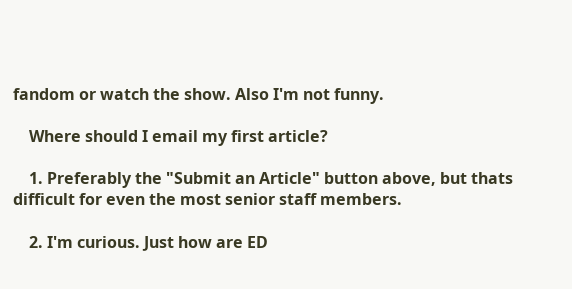fandom or watch the show. Also I'm not funny.

    Where should I email my first article?

    1. Preferably the "Submit an Article" button above, but thats difficult for even the most senior staff members.

    2. I'm curious. Just how are ED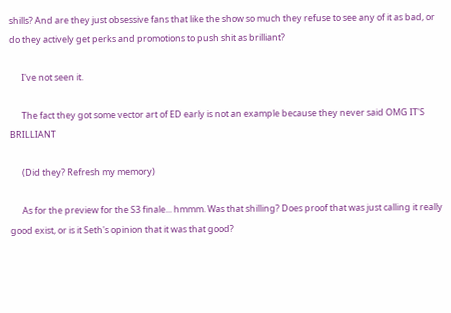shills? And are they just obsessive fans that like the show so much they refuse to see any of it as bad, or do they actively get perks and promotions to push shit as brilliant?

      I've not seen it.

      The fact they got some vector art of ED early is not an example because they never said OMG IT'S BRILLIANT

      (Did they? Refresh my memory)

      As for the preview for the S3 finale... hmmm. Was that shilling? Does proof that was just calling it really good exist, or is it Seth's opinion that it was that good?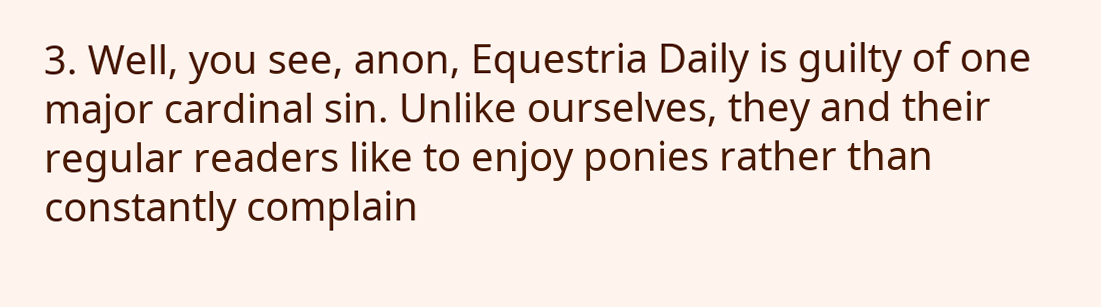3. Well, you see, anon, Equestria Daily is guilty of one major cardinal sin. Unlike ourselves, they and their regular readers like to enjoy ponies rather than constantly complain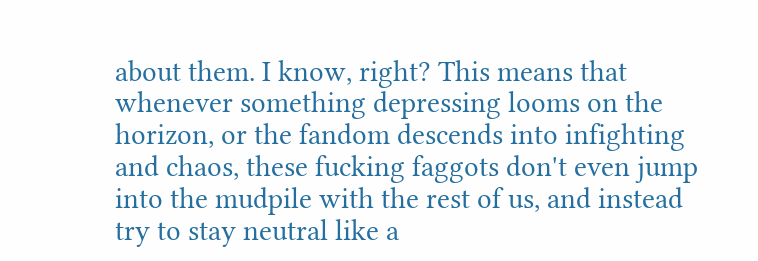about them. I know, right? This means that whenever something depressing looms on the horizon, or the fandom descends into infighting and chaos, these fucking faggots don't even jump into the mudpile with the rest of us, and instead try to stay neutral like a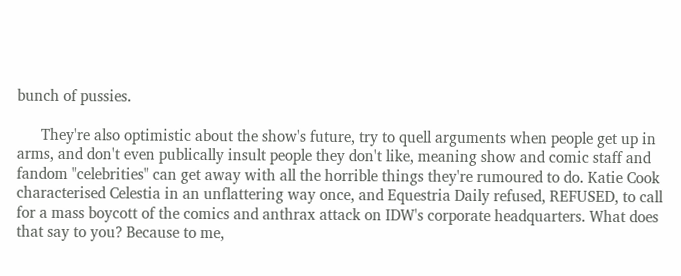bunch of pussies.

      They're also optimistic about the show's future, try to quell arguments when people get up in arms, and don't even publically insult people they don't like, meaning show and comic staff and fandom "celebrities" can get away with all the horrible things they're rumoured to do. Katie Cook characterised Celestia in an unflattering way once, and Equestria Daily refused, REFUSED, to call for a mass boycott of the comics and anthrax attack on IDW's corporate headquarters. What does that say to you? Because to me,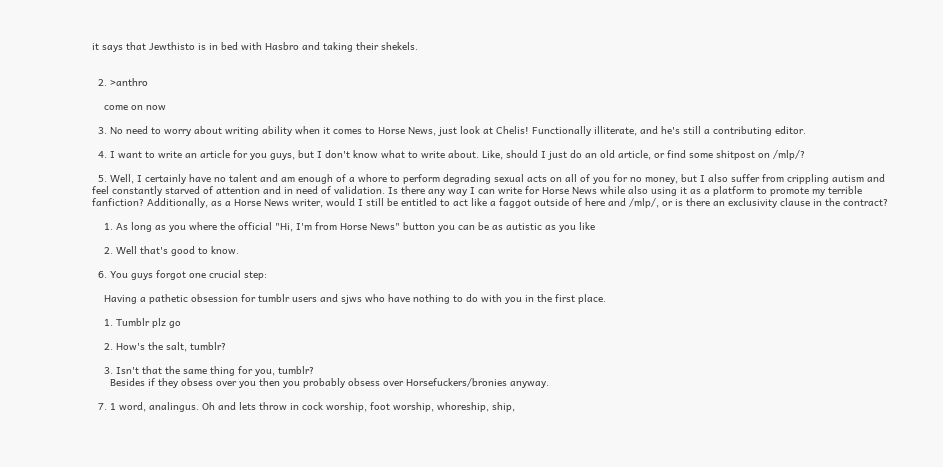it says that Jewthisto is in bed with Hasbro and taking their shekels.


  2. >anthro

    come on now

  3. No need to worry about writing ability when it comes to Horse News, just look at Chelis! Functionally illiterate, and he's still a contributing editor.

  4. I want to write an article for you guys, but I don't know what to write about. Like, should I just do an old article, or find some shitpost on /mlp/?

  5. Well, I certainly have no talent and am enough of a whore to perform degrading sexual acts on all of you for no money, but I also suffer from crippling autism and feel constantly starved of attention and in need of validation. Is there any way I can write for Horse News while also using it as a platform to promote my terrible fanfiction? Additionally, as a Horse News writer, would I still be entitled to act like a faggot outside of here and /mlp/, or is there an exclusivity clause in the contract?

    1. As long as you where the official "Hi, I'm from Horse News" button you can be as autistic as you like

    2. Well that's good to know.

  6. You guys forgot one crucial step:

    Having a pathetic obsession for tumblr users and sjws who have nothing to do with you in the first place.

    1. Tumblr plz go

    2. How's the salt, tumblr?

    3. Isn't that the same thing for you, tumblr?
      Besides if they obsess over you then you probably obsess over Horsefuckers/bronies anyway.

  7. 1 word, analingus. Oh and lets throw in cock worship, foot worship, whoreship, ship,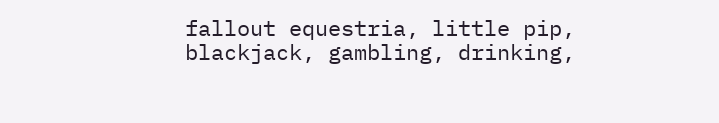fallout equestria, little pip, blackjack, gambling, drinking,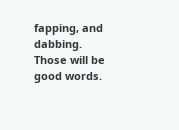fapping, and dabbing. Those will be good words.